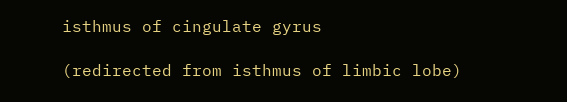isthmus of cingulate gyrus

(redirected from isthmus of limbic lobe)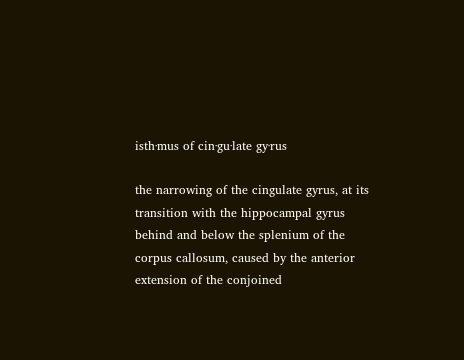isth·mus of cin·gu·late gy·rus

the narrowing of the cingulate gyrus, at its transition with the hippocampal gyrus behind and below the splenium of the corpus callosum, caused by the anterior extension of the conjoined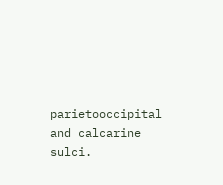parietooccipital and calcarine sulci.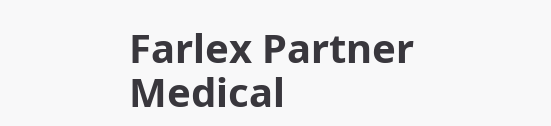Farlex Partner Medical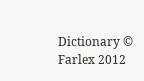Dictionary © Farlex 2012